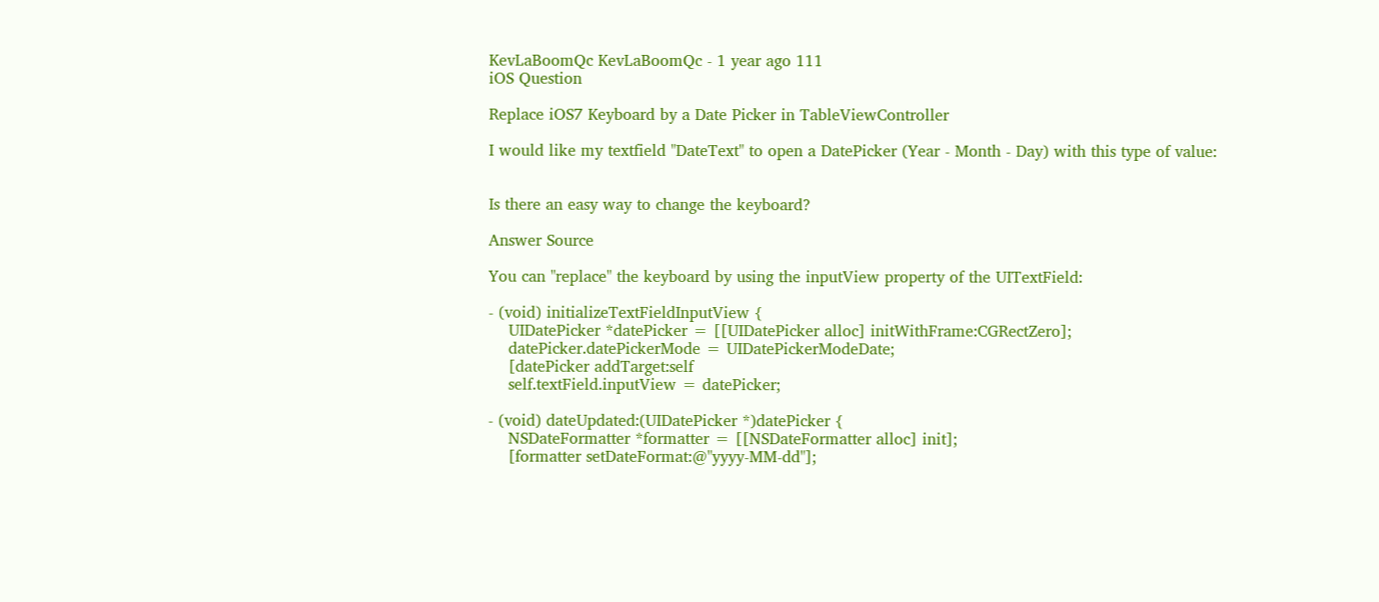KevLaBoomQc KevLaBoomQc - 1 year ago 111
iOS Question

Replace iOS7 Keyboard by a Date Picker in TableViewController

I would like my textfield "DateText" to open a DatePicker (Year - Month - Day) with this type of value:


Is there an easy way to change the keyboard?

Answer Source

You can "replace" the keyboard by using the inputView property of the UITextField:

- (void) initializeTextFieldInputView {
    UIDatePicker *datePicker = [[UIDatePicker alloc] initWithFrame:CGRectZero];
    datePicker.datePickerMode = UIDatePickerModeDate;
    [datePicker addTarget:self
    self.textField.inputView = datePicker;

- (void) dateUpdated:(UIDatePicker *)datePicker {
    NSDateFormatter *formatter = [[NSDateFormatter alloc] init];
    [formatter setDateFormat:@"yyyy-MM-dd"];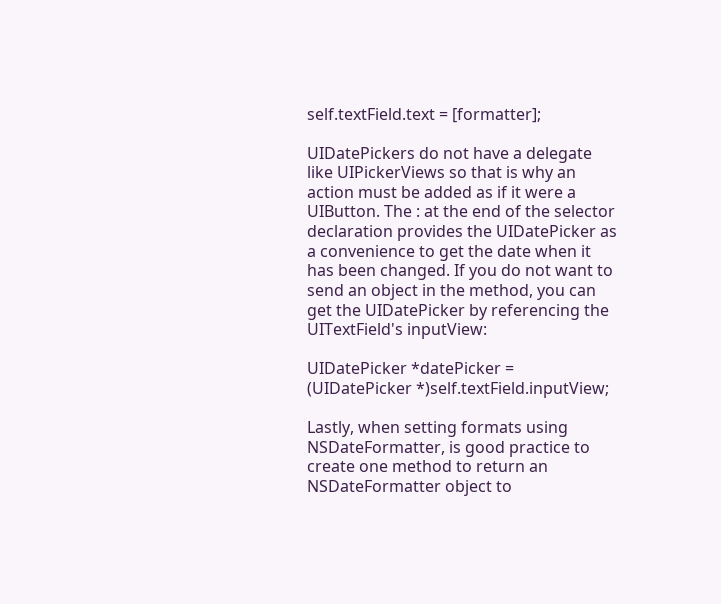self.textField.text = [formatter];

UIDatePickers do not have a delegate like UIPickerViews so that is why an action must be added as if it were a UIButton. The : at the end of the selector declaration provides the UIDatePicker as a convenience to get the date when it has been changed. If you do not want to send an object in the method, you can get the UIDatePicker by referencing the UITextField's inputView:

UIDatePicker *datePicker = (UIDatePicker *)self.textField.inputView;

Lastly, when setting formats using NSDateFormatter, is good practice to create one method to return an NSDateFormatter object to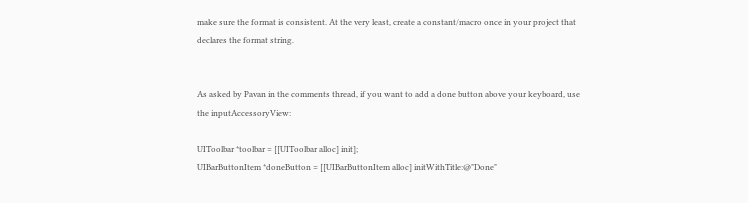make sure the format is consistent. At the very least, create a constant/macro once in your project that declares the format string.


As asked by Pavan in the comments thread, if you want to add a done button above your keyboard, use the inputAccessoryView:

UIToolbar *toolbar = [[UIToolbar alloc] init];
UIBarButtonItem *doneButton = [[UIBarButtonItem alloc] initWithTitle:@"Done"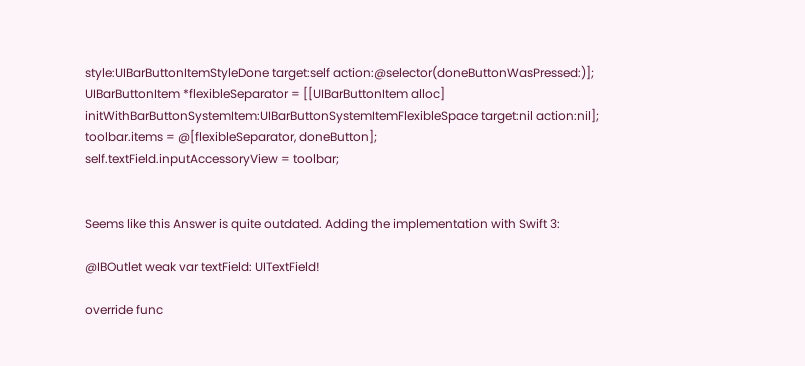style:UIBarButtonItemStyleDone target:self action:@selector(doneButtonWasPressed:)];
UIBarButtonItem *flexibleSeparator = [[UIBarButtonItem alloc] initWithBarButtonSystemItem:UIBarButtonSystemItemFlexibleSpace target:nil action:nil];
toolbar.items = @[flexibleSeparator, doneButton];
self.textField.inputAccessoryView = toolbar;


Seems like this Answer is quite outdated. Adding the implementation with Swift 3:

@IBOutlet weak var textField: UITextField!

override func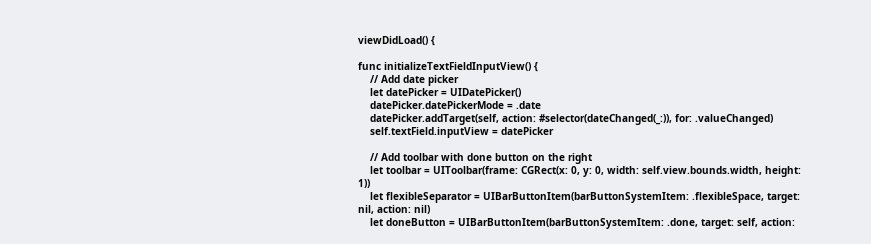viewDidLoad() {

func initializeTextFieldInputView() {
    // Add date picker
    let datePicker = UIDatePicker()
    datePicker.datePickerMode = .date
    datePicker.addTarget(self, action: #selector(dateChanged(_:)), for: .valueChanged)
    self.textField.inputView = datePicker

    // Add toolbar with done button on the right
    let toolbar = UIToolbar(frame: CGRect(x: 0, y: 0, width: self.view.bounds.width, height: 1))
    let flexibleSeparator = UIBarButtonItem(barButtonSystemItem: .flexibleSpace, target: nil, action: nil)
    let doneButton = UIBarButtonItem(barButtonSystemItem: .done, target: self, action: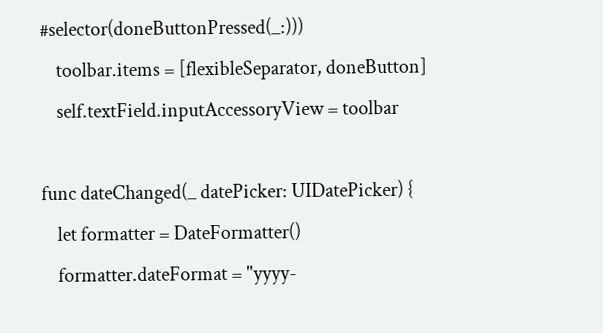#selector(doneButtonPressed(_:)))
    toolbar.items = [flexibleSeparator, doneButton]
    self.textField.inputAccessoryView = toolbar

func dateChanged(_ datePicker: UIDatePicker) {
    let formatter = DateFormatter()
    formatter.dateFormat = "yyyy-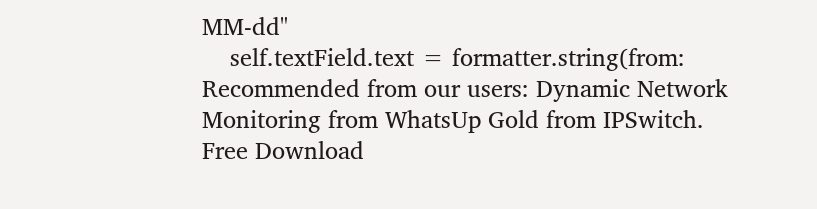MM-dd"
    self.textField.text = formatter.string(from:
Recommended from our users: Dynamic Network Monitoring from WhatsUp Gold from IPSwitch. Free Download